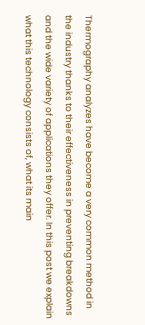Thermography analyzes have become a very common method in the industry thanks to their effectiveness in preventing breakdowns and the wide variety of applications they offer. In this post we explain what this technology consists of, what its main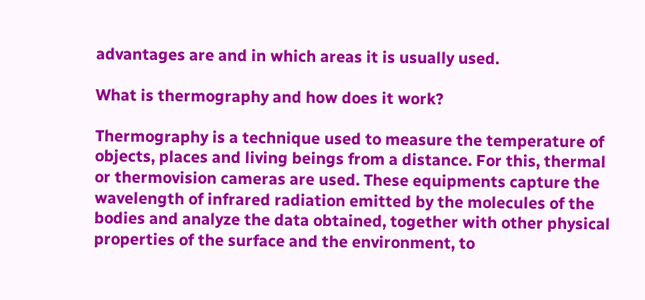advantages are and in which areas it is usually used.

What is thermography and how does it work?

Thermography is a technique used to measure the temperature of objects, places and living beings from a distance. For this, thermal or thermovision cameras are used. These equipments capture the wavelength of infrared radiation emitted by the molecules of the bodies and analyze the data obtained, together with other physical properties of the surface and the environment, to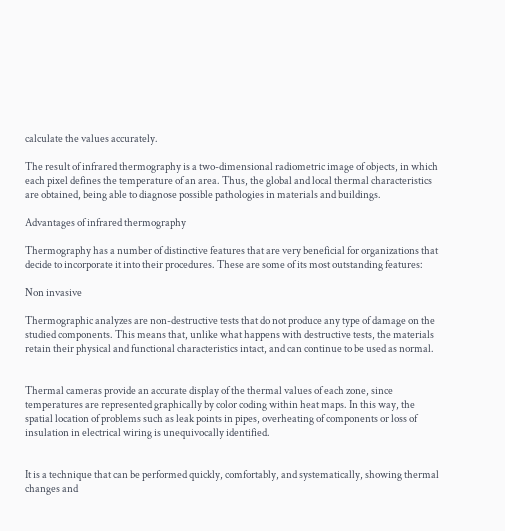calculate the values accurately.

The result of infrared thermography is a two-dimensional radiometric image of objects, in which each pixel defines the temperature of an area. Thus, the global and local thermal characteristics are obtained, being able to diagnose possible pathologies in materials and buildings.

Advantages of infrared thermography

Thermography has a number of distinctive features that are very beneficial for organizations that decide to incorporate it into their procedures. These are some of its most outstanding features:

Non invasive

Thermographic analyzes are non-destructive tests that do not produce any type of damage on the studied components. This means that, unlike what happens with destructive tests, the materials retain their physical and functional characteristics intact, and can continue to be used as normal.


Thermal cameras provide an accurate display of the thermal values of each zone, since temperatures are represented graphically by color coding within heat maps. In this way, the spatial location of problems such as leak points in pipes, overheating of components or loss of insulation in electrical wiring is unequivocally identified.


It is a technique that can be performed quickly, comfortably, and systematically, showing thermal changes and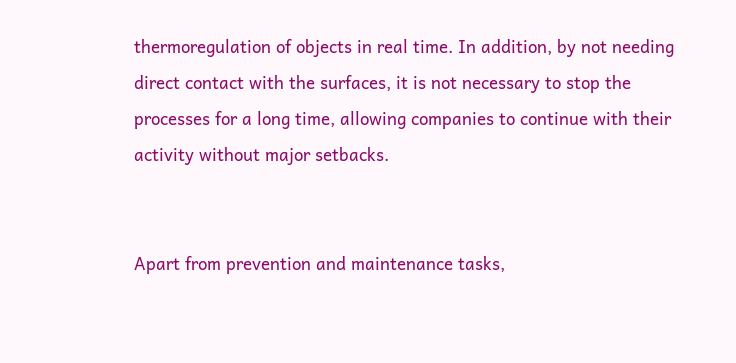thermoregulation of objects in real time. In addition, by not needing direct contact with the surfaces, it is not necessary to stop the processes for a long time, allowing companies to continue with their activity without major setbacks.


Apart from prevention and maintenance tasks,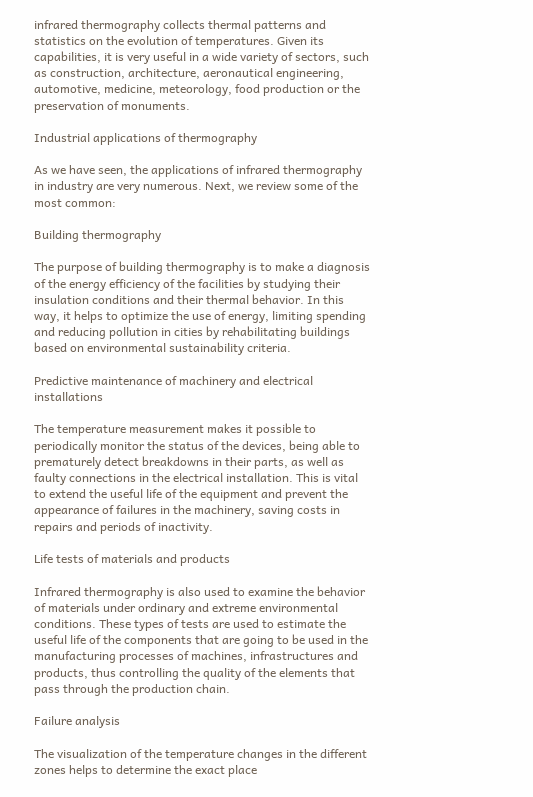infrared thermography collects thermal patterns and statistics on the evolution of temperatures. Given its capabilities, it is very useful in a wide variety of sectors, such as construction, architecture, aeronautical engineering, automotive, medicine, meteorology, food production or the preservation of monuments.

Industrial applications of thermography

As we have seen, the applications of infrared thermography in industry are very numerous. Next, we review some of the most common:

Building thermography

The purpose of building thermography is to make a diagnosis of the energy efficiency of the facilities by studying their insulation conditions and their thermal behavior. In this way, it helps to optimize the use of energy, limiting spending and reducing pollution in cities by rehabilitating buildings based on environmental sustainability criteria.

Predictive maintenance of machinery and electrical installations

The temperature measurement makes it possible to periodically monitor the status of the devices, being able to prematurely detect breakdowns in their parts, as well as faulty connections in the electrical installation. This is vital to extend the useful life of the equipment and prevent the appearance of failures in the machinery, saving costs in repairs and periods of inactivity.

Life tests of materials and products

Infrared thermography is also used to examine the behavior of materials under ordinary and extreme environmental conditions. These types of tests are used to estimate the useful life of the components that are going to be used in the manufacturing processes of machines, infrastructures and products, thus controlling the quality of the elements that pass through the production chain.

Failure analysis

The visualization of the temperature changes in the different zones helps to determine the exact place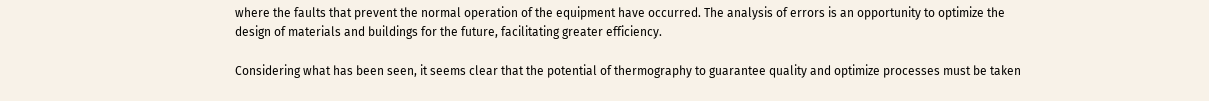where the faults that prevent the normal operation of the equipment have occurred. The analysis of errors is an opportunity to optimize the design of materials and buildings for the future, facilitating greater efficiency.

Considering what has been seen, it seems clear that the potential of thermography to guarantee quality and optimize processes must be taken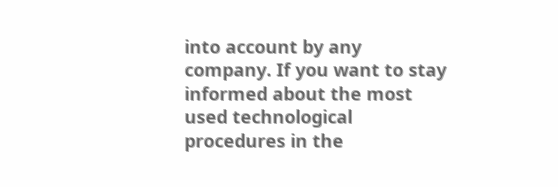into account by any company. If you want to stay informed about the most used technological procedures in the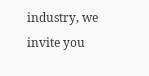industry, we invite you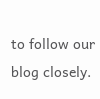to follow our blog closely.